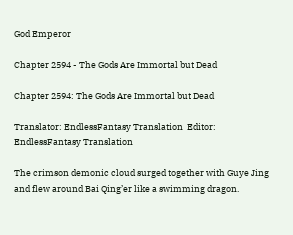God Emperor

Chapter 2594 - The Gods Are Immortal but Dead

Chapter 2594: The Gods Are Immortal but Dead

Translator: EndlessFantasy Translation  Editor: EndlessFantasy Translation

The crimson demonic cloud surged together with Guye Jing and flew around Bai Qing’er like a swimming dragon.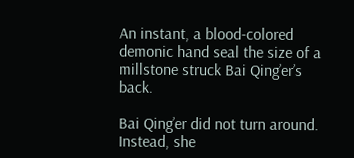An instant, a blood-colored demonic hand seal the size of a millstone struck Bai Qing’er’s back.

Bai Qing’er did not turn around. Instead, she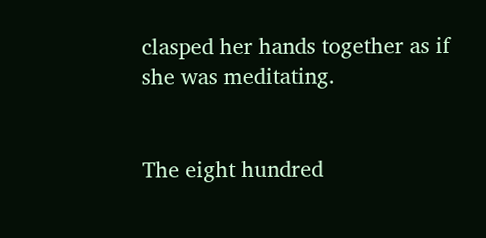clasped her hands together as if she was meditating.


The eight hundred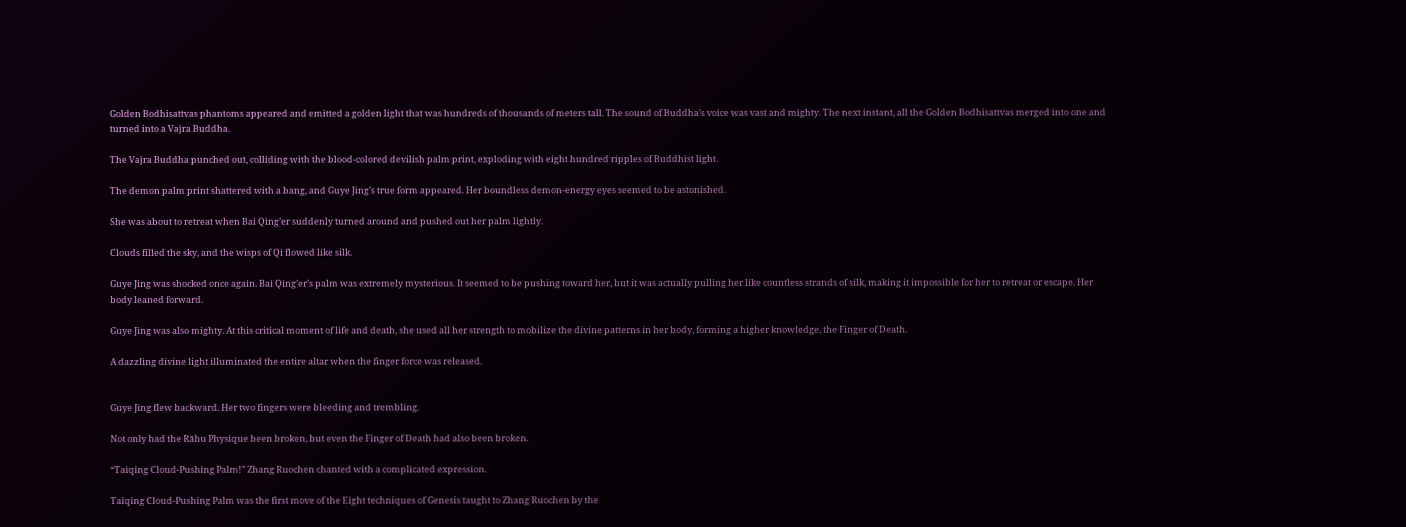Golden Bodhisattvas phantoms appeared and emitted a golden light that was hundreds of thousands of meters tall. The sound of Buddha’s voice was vast and mighty. The next instant, all the Golden Bodhisattvas merged into one and turned into a Vajra Buddha.

The Vajra Buddha punched out, colliding with the blood-colored devilish palm print, exploding with eight hundred ripples of Buddhist light.

The demon palm print shattered with a bang, and Guye Jing’s true form appeared. Her boundless demon-energy eyes seemed to be astonished.

She was about to retreat when Bai Qing’er suddenly turned around and pushed out her palm lightly.

Clouds filled the sky, and the wisps of Qi flowed like silk.

Guye Jing was shocked once again. Bai Qing’er’s palm was extremely mysterious. It seemed to be pushing toward her, but it was actually pulling her like countless strands of silk, making it impossible for her to retreat or escape. Her body leaned forward.

Guye Jing was also mighty. At this critical moment of life and death, she used all her strength to mobilize the divine patterns in her body, forming a higher knowledge, the Finger of Death.

A dazzling divine light illuminated the entire altar when the finger force was released.


Guye Jing flew backward. Her two fingers were bleeding and trembling.

Not only had the Rāhu Physique been broken, but even the Finger of Death had also been broken.

“Taiqing Cloud-Pushing Palm!” Zhang Ruochen chanted with a complicated expression.

Taiqing Cloud-Pushing Palm was the first move of the Eight techniques of Genesis taught to Zhang Ruochen by the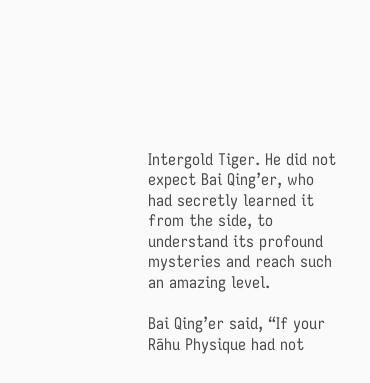Intergold Tiger. He did not expect Bai Qing’er, who had secretly learned it from the side, to understand its profound mysteries and reach such an amazing level.

Bai Qing’er said, “If your Rāhu Physique had not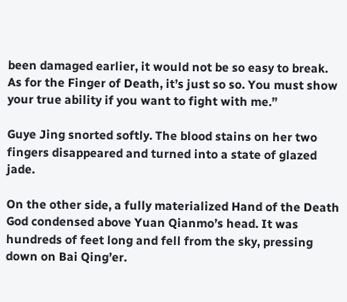been damaged earlier, it would not be so easy to break. As for the Finger of Death, it’s just so so. You must show your true ability if you want to fight with me.”

Guye Jing snorted softly. The blood stains on her two fingers disappeared and turned into a state of glazed jade.

On the other side, a fully materialized Hand of the Death God condensed above Yuan Qianmo’s head. It was hundreds of feet long and fell from the sky, pressing down on Bai Qing’er.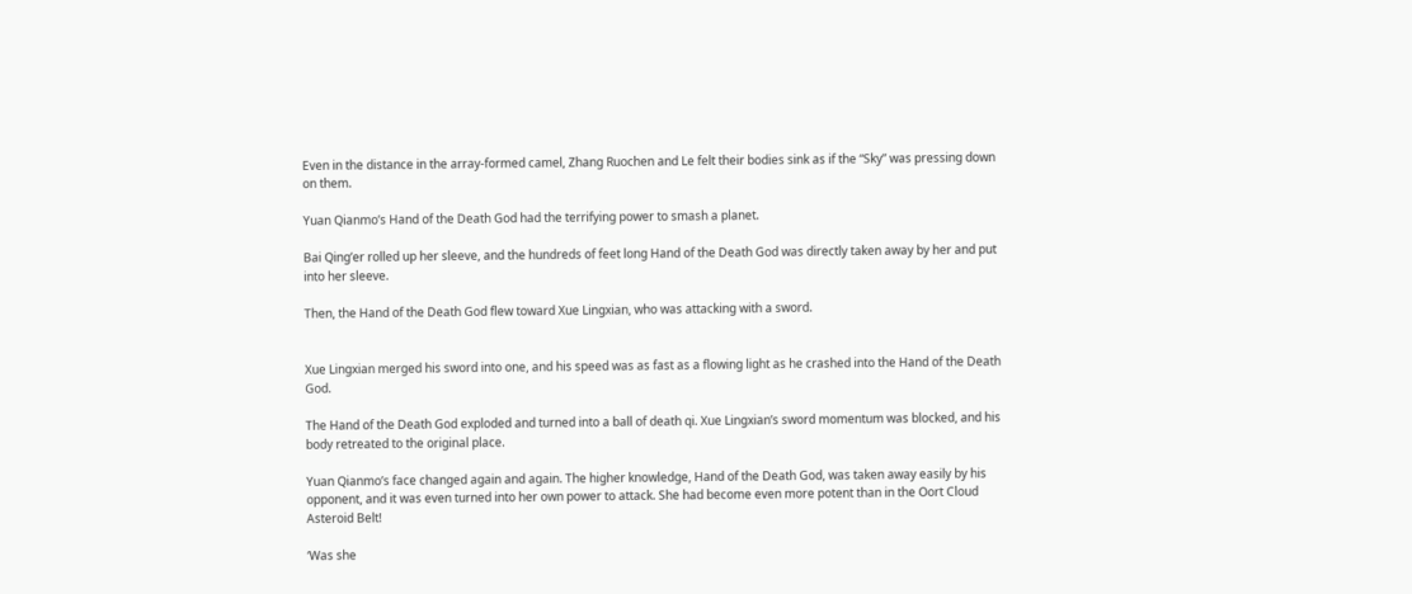Even in the distance in the array-formed camel, Zhang Ruochen and Le felt their bodies sink as if the “Sky” was pressing down on them.

Yuan Qianmo’s Hand of the Death God had the terrifying power to smash a planet.

Bai Qing’er rolled up her sleeve, and the hundreds of feet long Hand of the Death God was directly taken away by her and put into her sleeve.

Then, the Hand of the Death God flew toward Xue Lingxian, who was attacking with a sword.


Xue Lingxian merged his sword into one, and his speed was as fast as a flowing light as he crashed into the Hand of the Death God.

The Hand of the Death God exploded and turned into a ball of death qi. Xue Lingxian’s sword momentum was blocked, and his body retreated to the original place.

Yuan Qianmo’s face changed again and again. The higher knowledge, Hand of the Death God, was taken away easily by his opponent, and it was even turned into her own power to attack. She had become even more potent than in the Oort Cloud Asteroid Belt!

‘Was she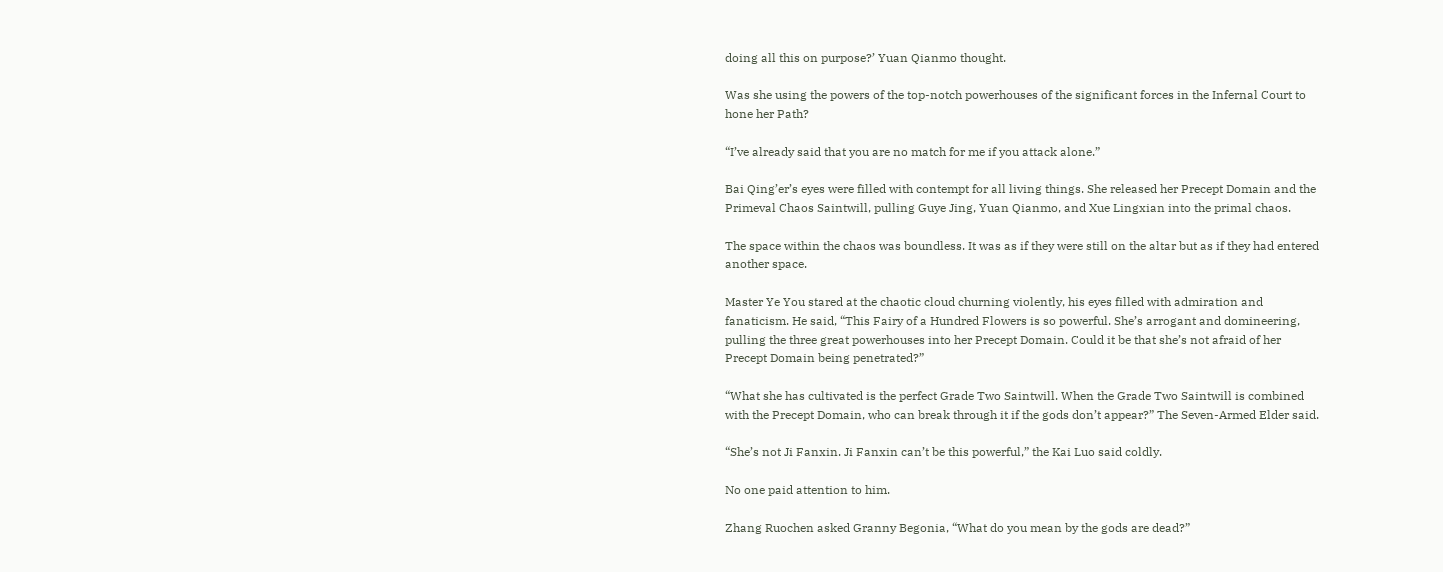doing all this on purpose?’ Yuan Qianmo thought.

Was she using the powers of the top-notch powerhouses of the significant forces in the Infernal Court to hone her Path?

“I’ve already said that you are no match for me if you attack alone.”

Bai Qing’er’s eyes were filled with contempt for all living things. She released her Precept Domain and the Primeval Chaos Saintwill, pulling Guye Jing, Yuan Qianmo, and Xue Lingxian into the primal chaos.

The space within the chaos was boundless. It was as if they were still on the altar but as if they had entered another space.

Master Ye You stared at the chaotic cloud churning violently, his eyes filled with admiration and fanaticism. He said, “This Fairy of a Hundred Flowers is so powerful. She’s arrogant and domineering, pulling the three great powerhouses into her Precept Domain. Could it be that she’s not afraid of her Precept Domain being penetrated?”

“What she has cultivated is the perfect Grade Two Saintwill. When the Grade Two Saintwill is combined with the Precept Domain, who can break through it if the gods don’t appear?” The Seven-Armed Elder said.

“She’s not Ji Fanxin. Ji Fanxin can’t be this powerful,” the Kai Luo said coldly.

No one paid attention to him.

Zhang Ruochen asked Granny Begonia, “What do you mean by the gods are dead?”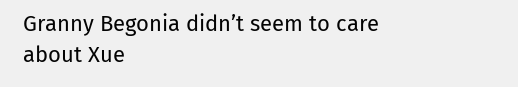Granny Begonia didn’t seem to care about Xue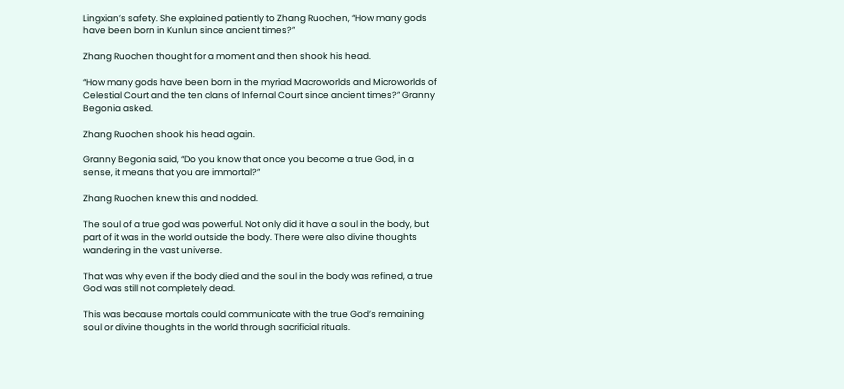Lingxian’s safety. She explained patiently to Zhang Ruochen, “How many gods have been born in Kunlun since ancient times?”

Zhang Ruochen thought for a moment and then shook his head.

“How many gods have been born in the myriad Macroworlds and Microworlds of Celestial Court and the ten clans of Infernal Court since ancient times?” Granny Begonia asked.

Zhang Ruochen shook his head again.

Granny Begonia said, “Do you know that once you become a true God, in a sense, it means that you are immortal?”

Zhang Ruochen knew this and nodded.

The soul of a true god was powerful. Not only did it have a soul in the body, but part of it was in the world outside the body. There were also divine thoughts wandering in the vast universe.

That was why even if the body died and the soul in the body was refined, a true God was still not completely dead.

This was because mortals could communicate with the true God’s remaining soul or divine thoughts in the world through sacrificial rituals.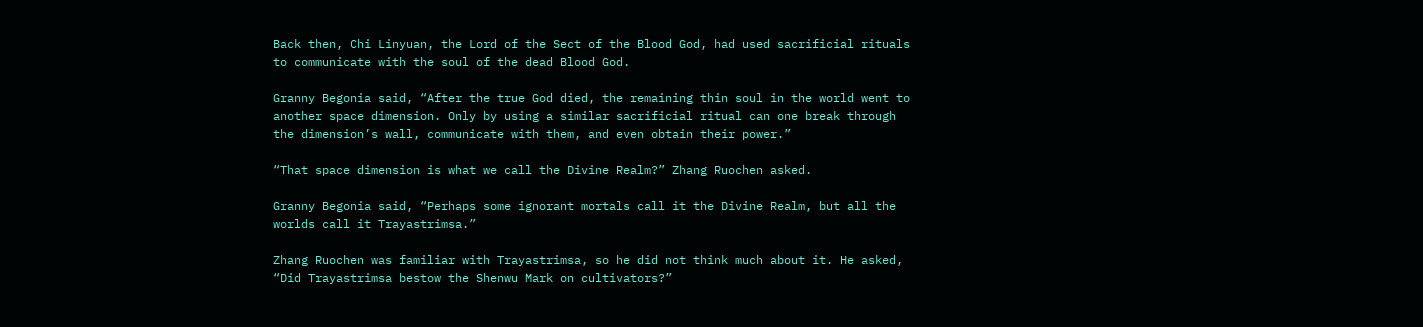Back then, Chi Linyuan, the Lord of the Sect of the Blood God, had used sacrificial rituals to communicate with the soul of the dead Blood God.

Granny Begonia said, “After the true God died, the remaining thin soul in the world went to another space dimension. Only by using a similar sacrificial ritual can one break through the dimension’s wall, communicate with them, and even obtain their power.”

“That space dimension is what we call the Divine Realm?” Zhang Ruochen asked.

Granny Begonia said, “Perhaps some ignorant mortals call it the Divine Realm, but all the worlds call it Trayastrimsa.”

Zhang Ruochen was familiar with Trayastrimsa, so he did not think much about it. He asked, “Did Trayastrimsa bestow the Shenwu Mark on cultivators?”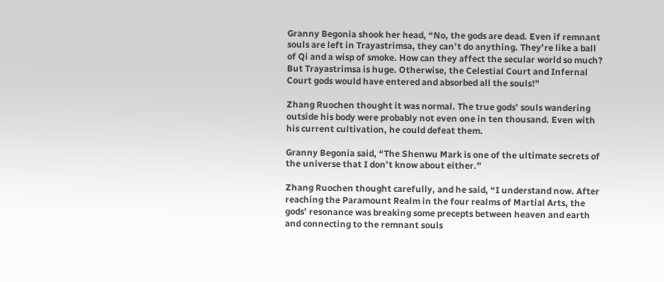Granny Begonia shook her head, “No, the gods are dead. Even if remnant souls are left in Trayastrimsa, they can’t do anything. They’re like a ball of Qi and a wisp of smoke. How can they affect the secular world so much? But Trayastrimsa is huge. Otherwise, the Celestial Court and Infernal Court gods would have entered and absorbed all the souls!”

Zhang Ruochen thought it was normal. The true gods’ souls wandering outside his body were probably not even one in ten thousand. Even with his current cultivation, he could defeat them.

Granny Begonia said, “The Shenwu Mark is one of the ultimate secrets of the universe that I don’t know about either.”

Zhang Ruochen thought carefully, and he said, “I understand now. After reaching the Paramount Realm in the four realms of Martial Arts, the gods’ resonance was breaking some precepts between heaven and earth and connecting to the remnant souls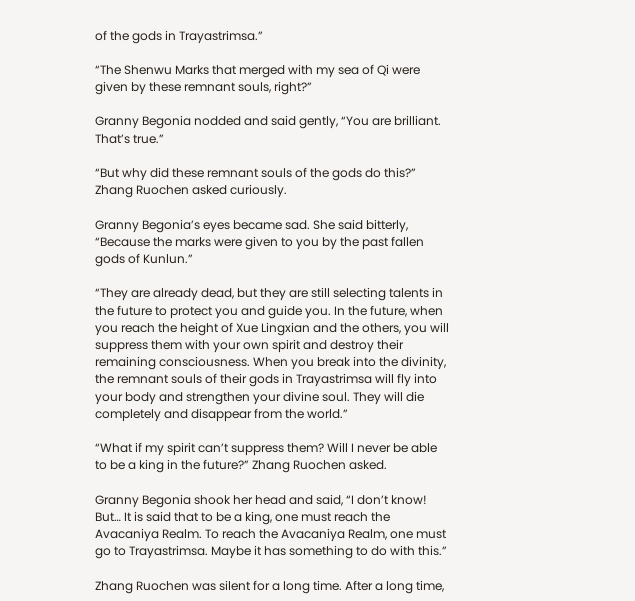of the gods in Trayastrimsa.”

“The Shenwu Marks that merged with my sea of Qi were given by these remnant souls, right?”

Granny Begonia nodded and said gently, “You are brilliant. That’s true.”

“But why did these remnant souls of the gods do this?” Zhang Ruochen asked curiously.

Granny Begonia’s eyes became sad. She said bitterly, “Because the marks were given to you by the past fallen gods of Kunlun.”

“They are already dead, but they are still selecting talents in the future to protect you and guide you. In the future, when you reach the height of Xue Lingxian and the others, you will suppress them with your own spirit and destroy their remaining consciousness. When you break into the divinity, the remnant souls of their gods in Trayastrimsa will fly into your body and strengthen your divine soul. They will die completely and disappear from the world.”

“What if my spirit can’t suppress them? Will I never be able to be a king in the future?” Zhang Ruochen asked.

Granny Begonia shook her head and said, “I don’t know! But… It is said that to be a king, one must reach the Avacaniya Realm. To reach the Avacaniya Realm, one must go to Trayastrimsa. Maybe it has something to do with this.”

Zhang Ruochen was silent for a long time. After a long time,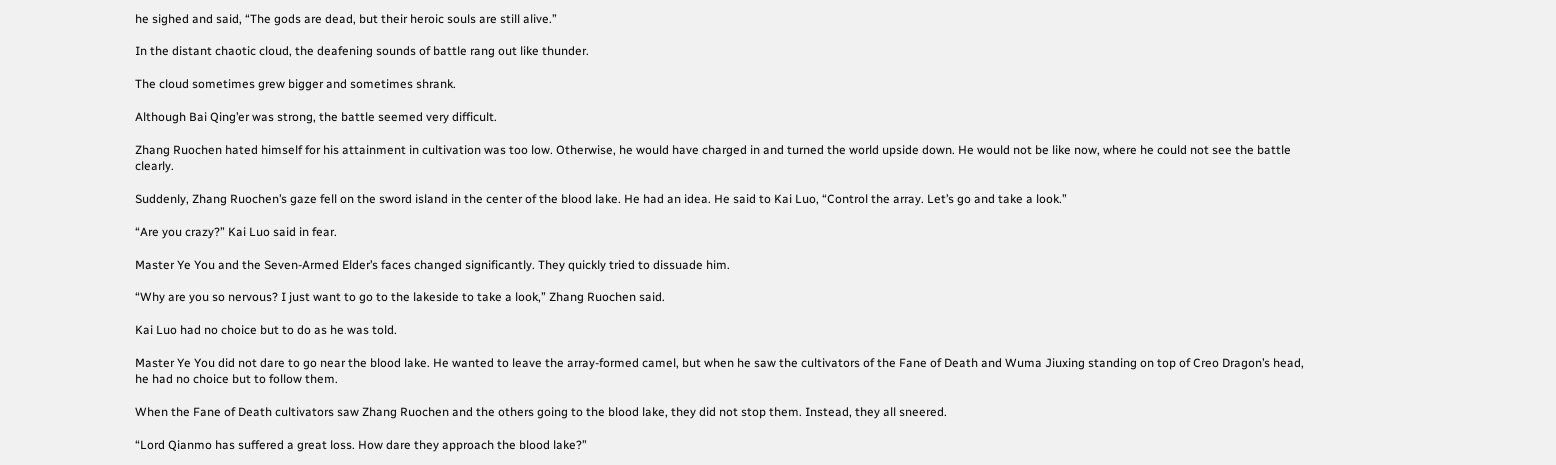he sighed and said, “The gods are dead, but their heroic souls are still alive.”

In the distant chaotic cloud, the deafening sounds of battle rang out like thunder.

The cloud sometimes grew bigger and sometimes shrank.

Although Bai Qing’er was strong, the battle seemed very difficult.

Zhang Ruochen hated himself for his attainment in cultivation was too low. Otherwise, he would have charged in and turned the world upside down. He would not be like now, where he could not see the battle clearly.

Suddenly, Zhang Ruochen’s gaze fell on the sword island in the center of the blood lake. He had an idea. He said to Kai Luo, “Control the array. Let’s go and take a look.”

“Are you crazy?” Kai Luo said in fear.

Master Ye You and the Seven-Armed Elder’s faces changed significantly. They quickly tried to dissuade him.

“Why are you so nervous? I just want to go to the lakeside to take a look,” Zhang Ruochen said.

Kai Luo had no choice but to do as he was told.

Master Ye You did not dare to go near the blood lake. He wanted to leave the array-formed camel, but when he saw the cultivators of the Fane of Death and Wuma Jiuxing standing on top of Creo Dragon’s head, he had no choice but to follow them.

When the Fane of Death cultivators saw Zhang Ruochen and the others going to the blood lake, they did not stop them. Instead, they all sneered.

“Lord Qianmo has suffered a great loss. How dare they approach the blood lake?”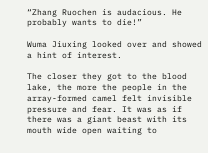“Zhang Ruochen is audacious. He probably wants to die!”

Wuma Jiuxing looked over and showed a hint of interest.

The closer they got to the blood lake, the more the people in the array-formed camel felt invisible pressure and fear. It was as if there was a giant beast with its mouth wide open waiting to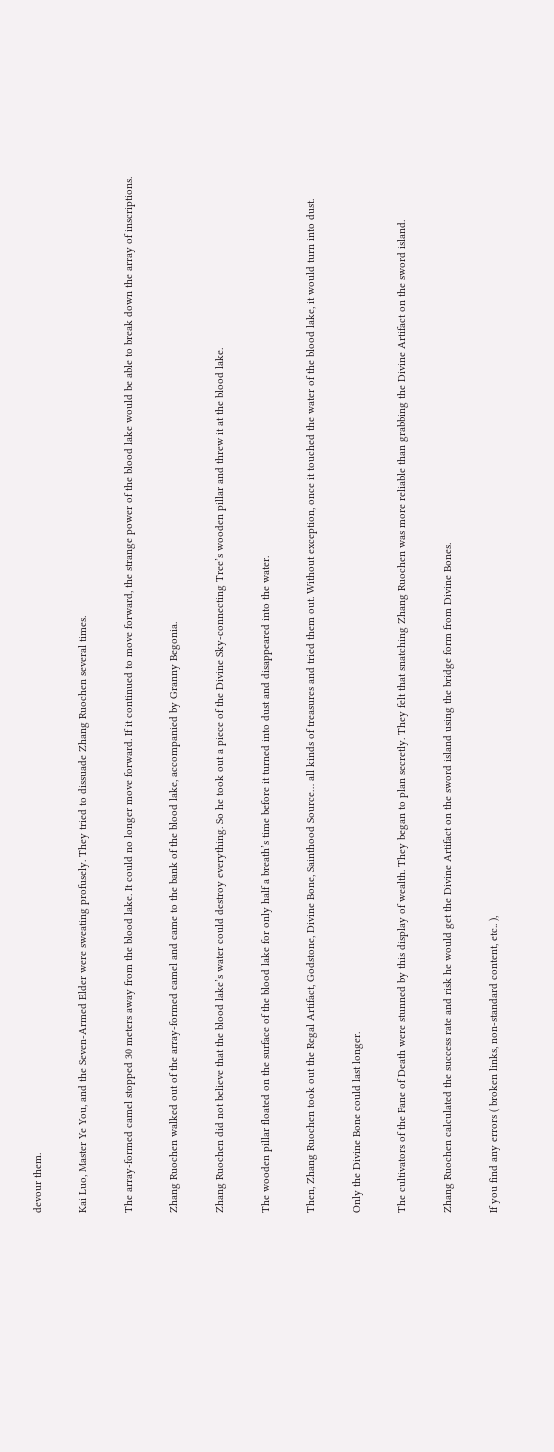devour them.

Kai Luo, Master Ye You, and the Seven-Armed Elder were sweating profusely. They tried to dissuade Zhang Ruochen several times.

The array-formed camel stopped 30 meters away from the blood lake. It could no longer move forward. If it continued to move forward, the strange power of the blood lake would be able to break down the array of inscriptions.

Zhang Ruochen walked out of the array-formed camel and came to the bank of the blood lake, accompanied by Granny Begonia.

Zhang Ruochen did not believe that the blood lake’s water could destroy everything. So he took out a piece of the Divine Sky-connecting Tree’s wooden pillar and threw it at the blood lake.

The wooden pillar floated on the surface of the blood lake for only half a breath’s time before it turned into dust and disappeared into the water.

Then, Zhang Ruochen took out the Regal Artifact, Godstone, Divine Bone, Sainthood Source… all kinds of treasures and tried them out. Without exception, once it touched the water of the blood lake, it would turn into dust.

Only the Divine Bone could last longer.

The cultivators of the Fane of Death were stunned by this display of wealth. They began to plan secretly. They felt that snatching Zhang Ruochen was more reliable than grabbing the Divine Artifact on the sword island.

Zhang Ruochen calculated the success rate and risk he would get the Divine Artifact on the sword island using the bridge form from Divine Bones.

If you find any errors ( broken links, non-standard content, etc.. ),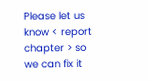Please let us know < report chapter > so we can fix it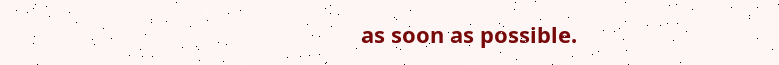as soon as possible.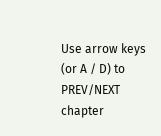Use arrow keys (or A / D) to PREV/NEXT chapter